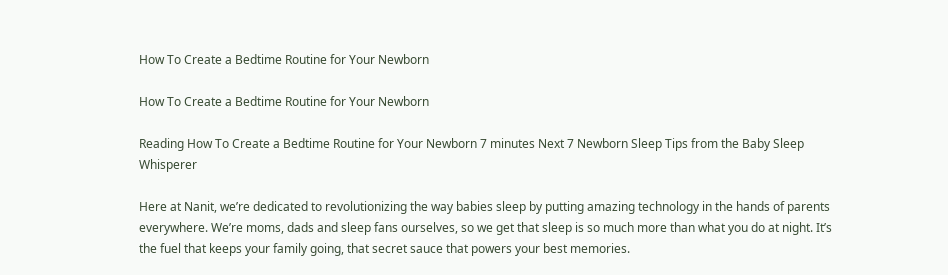How To Create a Bedtime Routine for Your Newborn

How To Create a Bedtime Routine for Your Newborn

Reading How To Create a Bedtime Routine for Your Newborn 7 minutes Next 7 Newborn Sleep Tips from the Baby Sleep Whisperer

Here at Nanit, we’re dedicated to revolutionizing the way babies sleep by putting amazing technology in the hands of parents everywhere. We’re moms, dads and sleep fans ourselves, so we get that sleep is so much more than what you do at night. It’s the fuel that keeps your family going, that secret sauce that powers your best memories.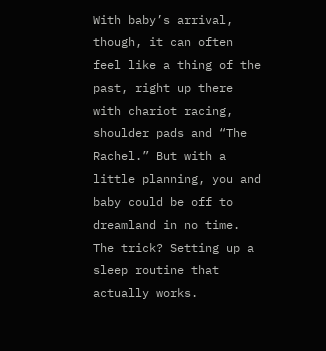With baby’s arrival, though, it can often feel like a thing of the past, right up there with chariot racing, shoulder pads and “The Rachel.” But with a little planning, you and baby could be off to dreamland in no time. The trick? Setting up a sleep routine that actually works.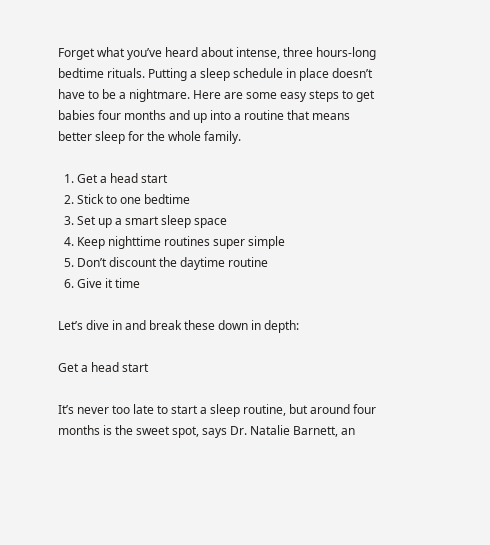Forget what you’ve heard about intense, three hours-long bedtime rituals. Putting a sleep schedule in place doesn’t have to be a nightmare. Here are some easy steps to get babies four months and up into a routine that means better sleep for the whole family.

  1. Get a head start
  2. Stick to one bedtime
  3. Set up a smart sleep space
  4. Keep nighttime routines super simple
  5. Don’t discount the daytime routine
  6. Give it time

Let’s dive in and break these down in depth:

Get a head start

It’s never too late to start a sleep routine, but around four months is the sweet spot, says Dr. Natalie Barnett, an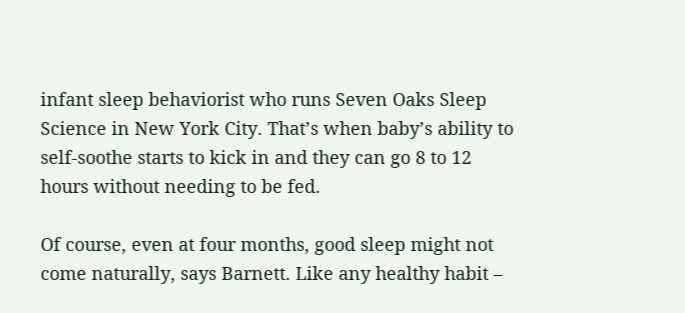infant sleep behaviorist who runs Seven Oaks Sleep Science in New York City. That’s when baby’s ability to self-soothe starts to kick in and they can go 8 to 12 hours without needing to be fed.

Of course, even at four months, good sleep might not come naturally, says Barnett. Like any healthy habit –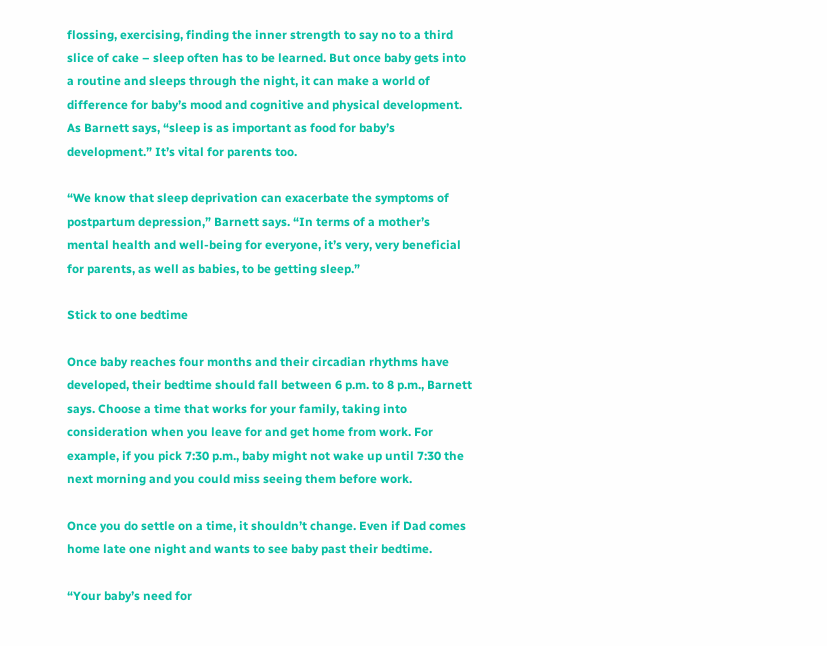flossing, exercising, finding the inner strength to say no to a third slice of cake – sleep often has to be learned. But once baby gets into a routine and sleeps through the night, it can make a world of difference for baby’s mood and cognitive and physical development. As Barnett says, “sleep is as important as food for baby’s development.” It’s vital for parents too.

“We know that sleep deprivation can exacerbate the symptoms of postpartum depression,” Barnett says. “In terms of a mother’s mental health and well-being for everyone, it’s very, very beneficial for parents, as well as babies, to be getting sleep.”

Stick to one bedtime

Once baby reaches four months and their circadian rhythms have developed, their bedtime should fall between 6 p.m. to 8 p.m., Barnett says. Choose a time that works for your family, taking into consideration when you leave for and get home from work. For example, if you pick 7:30 p.m., baby might not wake up until 7:30 the next morning and you could miss seeing them before work.

Once you do settle on a time, it shouldn’t change. Even if Dad comes home late one night and wants to see baby past their bedtime.

“Your baby’s need for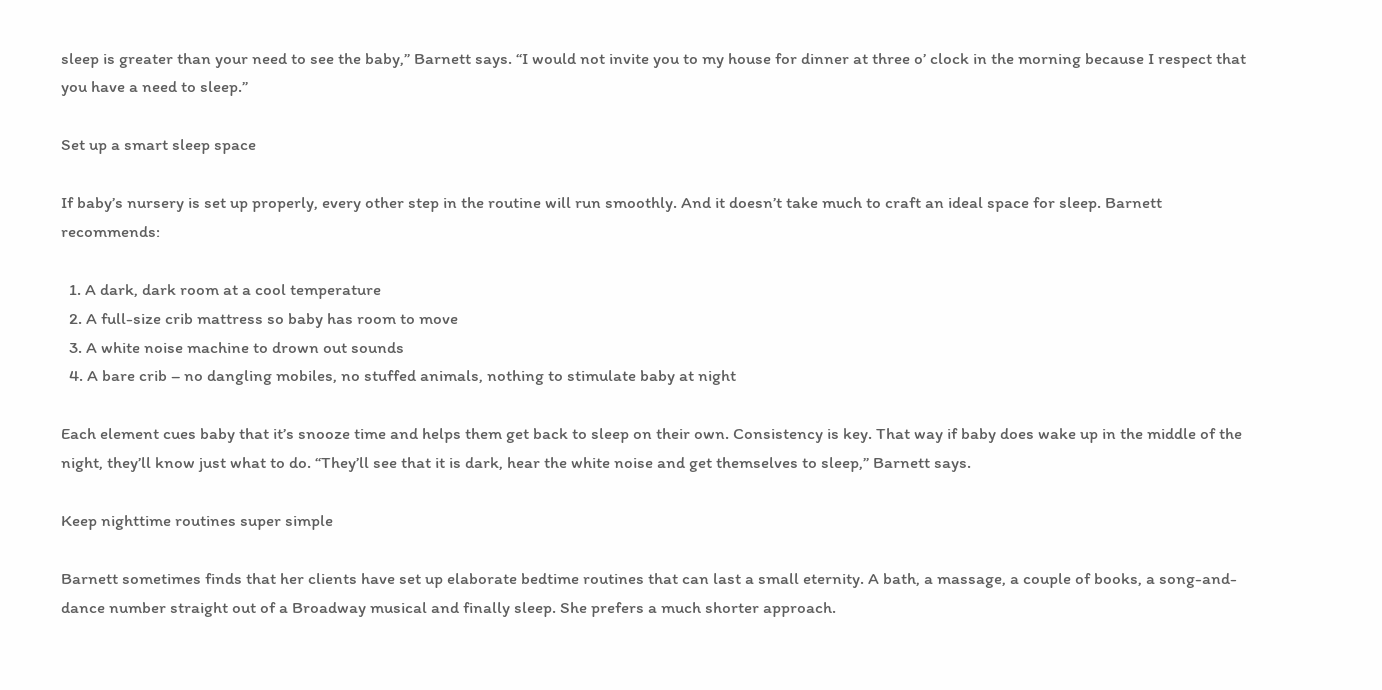sleep is greater than your need to see the baby,” Barnett says. “I would not invite you to my house for dinner at three o’ clock in the morning because I respect that you have a need to sleep.”

Set up a smart sleep space

If baby’s nursery is set up properly, every other step in the routine will run smoothly. And it doesn’t take much to craft an ideal space for sleep. Barnett recommends:

  1. A dark, dark room at a cool temperature
  2. A full-size crib mattress so baby has room to move
  3. A white noise machine to drown out sounds
  4. A bare crib – no dangling mobiles, no stuffed animals, nothing to stimulate baby at night

Each element cues baby that it’s snooze time and helps them get back to sleep on their own. Consistency is key. That way if baby does wake up in the middle of the night, they’ll know just what to do. “They’ll see that it is dark, hear the white noise and get themselves to sleep,” Barnett says.

Keep nighttime routines super simple

Barnett sometimes finds that her clients have set up elaborate bedtime routines that can last a small eternity. A bath, a massage, a couple of books, a song-and-dance number straight out of a Broadway musical and finally sleep. She prefers a much shorter approach.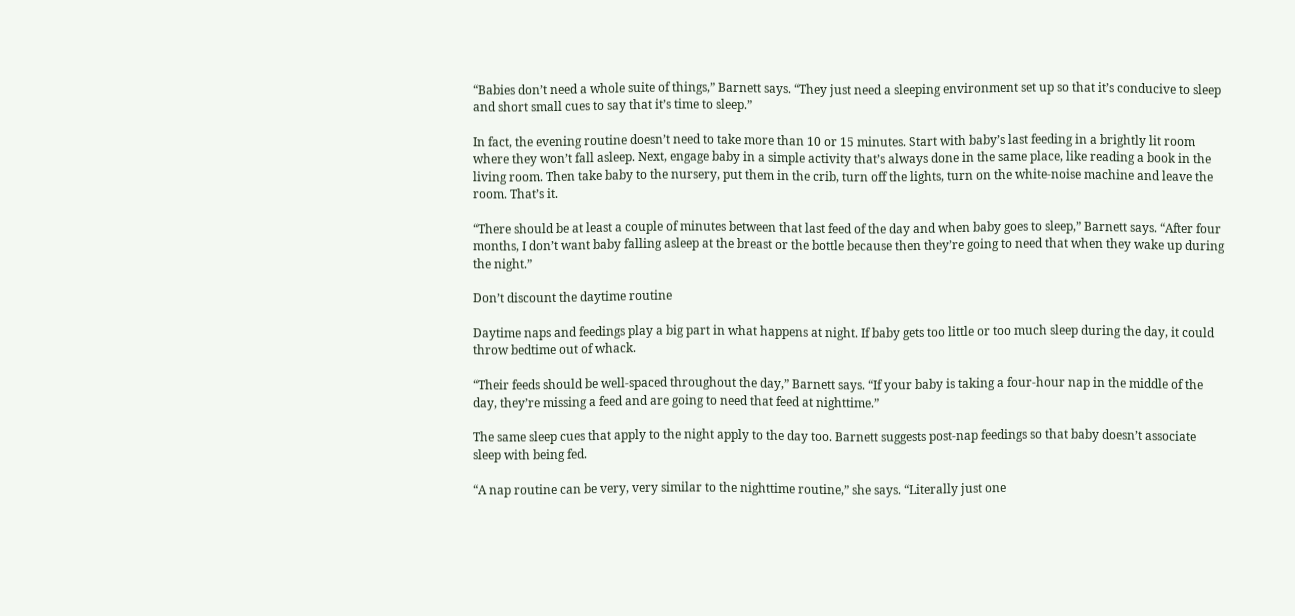“Babies don’t need a whole suite of things,” Barnett says. “They just need a sleeping environment set up so that it’s conducive to sleep and short small cues to say that it’s time to sleep.”

In fact, the evening routine doesn’t need to take more than 10 or 15 minutes. Start with baby’s last feeding in a brightly lit room where they won’t fall asleep. Next, engage baby in a simple activity that’s always done in the same place, like reading a book in the living room. Then take baby to the nursery, put them in the crib, turn off the lights, turn on the white-noise machine and leave the room. That’s it.

“There should be at least a couple of minutes between that last feed of the day and when baby goes to sleep,” Barnett says. “After four months, I don’t want baby falling asleep at the breast or the bottle because then they’re going to need that when they wake up during the night.”

Don’t discount the daytime routine

Daytime naps and feedings play a big part in what happens at night. If baby gets too little or too much sleep during the day, it could throw bedtime out of whack.

“Their feeds should be well-spaced throughout the day,” Barnett says. “If your baby is taking a four-hour nap in the middle of the day, they’re missing a feed and are going to need that feed at nighttime.”

The same sleep cues that apply to the night apply to the day too. Barnett suggests post-nap feedings so that baby doesn’t associate sleep with being fed.

“A nap routine can be very, very similar to the nighttime routine,” she says. “Literally just one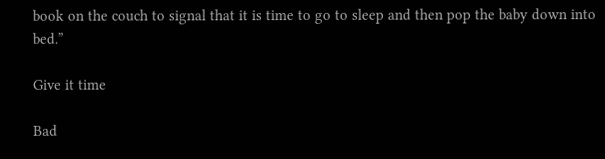book on the couch to signal that it is time to go to sleep and then pop the baby down into bed.”

Give it time

Bad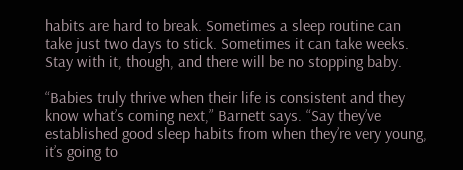habits are hard to break. Sometimes a sleep routine can take just two days to stick. Sometimes it can take weeks. Stay with it, though, and there will be no stopping baby.

“Babies truly thrive when their life is consistent and they know what’s coming next,” Barnett says. “Say they’ve established good sleep habits from when they’re very young, it’s going to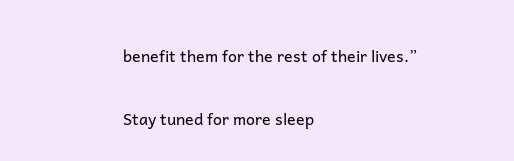benefit them for the rest of their lives.”

Stay tuned for more sleep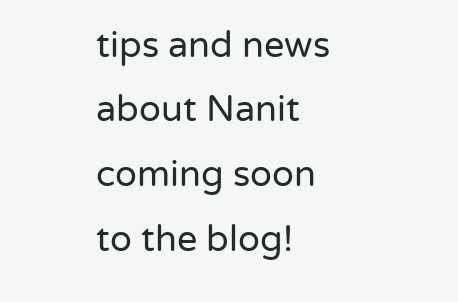tips and news about Nanit coming soon to the blog!